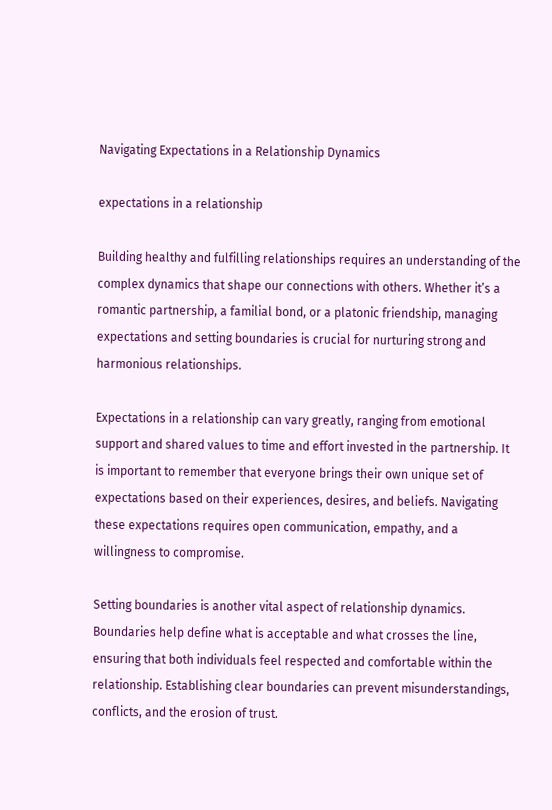Navigating Expectations in a Relationship Dynamics

expectations in a relationship

Building healthy and fulfilling relationships requires an understanding of the complex dynamics that shape our connections with others. Whether it’s a romantic partnership, a familial bond, or a platonic friendship, managing expectations and setting boundaries is crucial for nurturing strong and harmonious relationships.

Expectations in a relationship can vary greatly, ranging from emotional support and shared values to time and effort invested in the partnership. It is important to remember that everyone brings their own unique set of expectations based on their experiences, desires, and beliefs. Navigating these expectations requires open communication, empathy, and a willingness to compromise.

Setting boundaries is another vital aspect of relationship dynamics. Boundaries help define what is acceptable and what crosses the line, ensuring that both individuals feel respected and comfortable within the relationship. Establishing clear boundaries can prevent misunderstandings, conflicts, and the erosion of trust.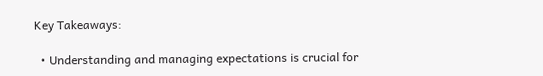Key Takeaways:

  • Understanding and managing expectations is crucial for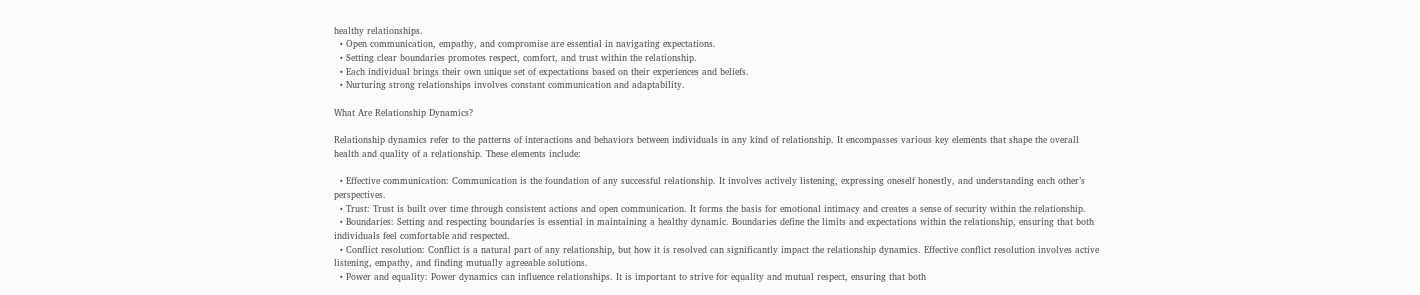healthy relationships.
  • Open communication, empathy, and compromise are essential in navigating expectations.
  • Setting clear boundaries promotes respect, comfort, and trust within the relationship.
  • Each individual brings their own unique set of expectations based on their experiences and beliefs.
  • Nurturing strong relationships involves constant communication and adaptability.

What Are Relationship Dynamics?

Relationship dynamics refer to the patterns of interactions and behaviors between individuals in any kind of relationship. It encompasses various key elements that shape the overall health and quality of a relationship. These elements include:

  • Effective communication: Communication is the foundation of any successful relationship. It involves actively listening, expressing oneself honestly, and understanding each other’s perspectives.
  • Trust: Trust is built over time through consistent actions and open communication. It forms the basis for emotional intimacy and creates a sense of security within the relationship.
  • Boundaries: Setting and respecting boundaries is essential in maintaining a healthy dynamic. Boundaries define the limits and expectations within the relationship, ensuring that both individuals feel comfortable and respected.
  • Conflict resolution: Conflict is a natural part of any relationship, but how it is resolved can significantly impact the relationship dynamics. Effective conflict resolution involves active listening, empathy, and finding mutually agreeable solutions.
  • Power and equality: Power dynamics can influence relationships. It is important to strive for equality and mutual respect, ensuring that both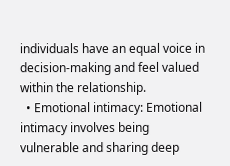individuals have an equal voice in decision-making and feel valued within the relationship.
  • Emotional intimacy: Emotional intimacy involves being vulnerable and sharing deep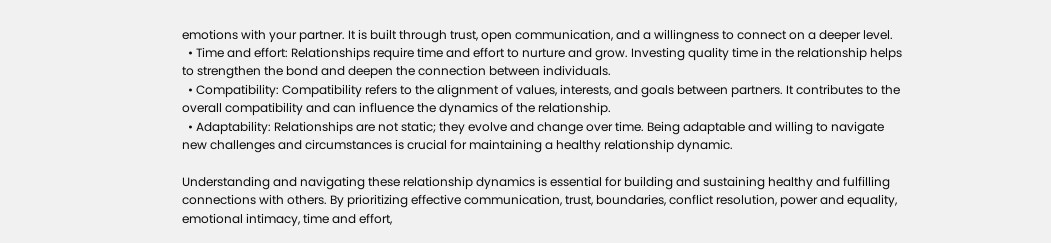emotions with your partner. It is built through trust, open communication, and a willingness to connect on a deeper level.
  • Time and effort: Relationships require time and effort to nurture and grow. Investing quality time in the relationship helps to strengthen the bond and deepen the connection between individuals.
  • Compatibility: Compatibility refers to the alignment of values, interests, and goals between partners. It contributes to the overall compatibility and can influence the dynamics of the relationship.
  • Adaptability: Relationships are not static; they evolve and change over time. Being adaptable and willing to navigate new challenges and circumstances is crucial for maintaining a healthy relationship dynamic.

Understanding and navigating these relationship dynamics is essential for building and sustaining healthy and fulfilling connections with others. By prioritizing effective communication, trust, boundaries, conflict resolution, power and equality, emotional intimacy, time and effort,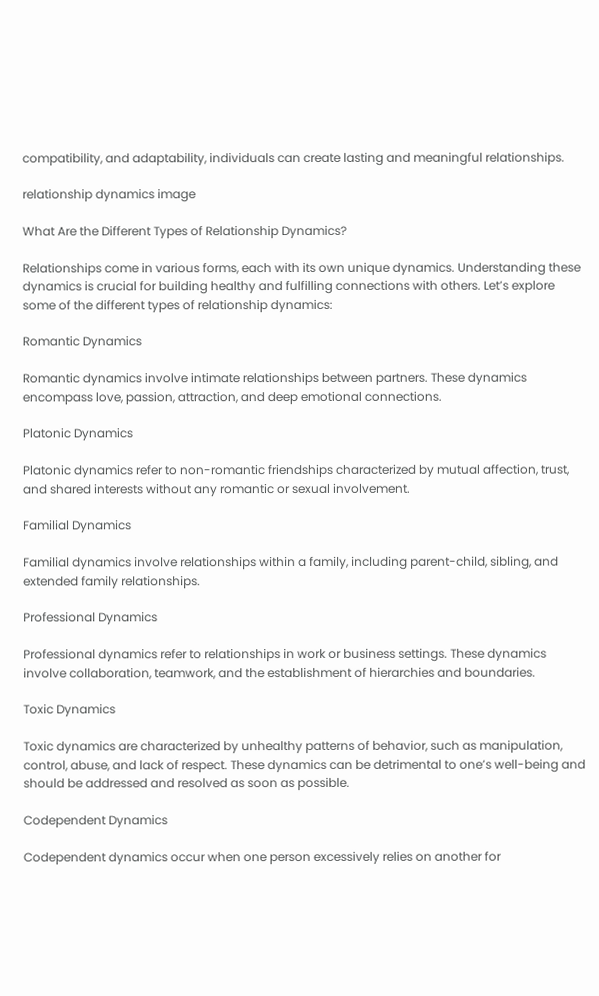compatibility, and adaptability, individuals can create lasting and meaningful relationships.

relationship dynamics image

What Are the Different Types of Relationship Dynamics?

Relationships come in various forms, each with its own unique dynamics. Understanding these dynamics is crucial for building healthy and fulfilling connections with others. Let’s explore some of the different types of relationship dynamics:

Romantic Dynamics

Romantic dynamics involve intimate relationships between partners. These dynamics encompass love, passion, attraction, and deep emotional connections.

Platonic Dynamics

Platonic dynamics refer to non-romantic friendships characterized by mutual affection, trust, and shared interests without any romantic or sexual involvement.

Familial Dynamics

Familial dynamics involve relationships within a family, including parent-child, sibling, and extended family relationships.

Professional Dynamics

Professional dynamics refer to relationships in work or business settings. These dynamics involve collaboration, teamwork, and the establishment of hierarchies and boundaries.

Toxic Dynamics

Toxic dynamics are characterized by unhealthy patterns of behavior, such as manipulation, control, abuse, and lack of respect. These dynamics can be detrimental to one’s well-being and should be addressed and resolved as soon as possible.

Codependent Dynamics

Codependent dynamics occur when one person excessively relies on another for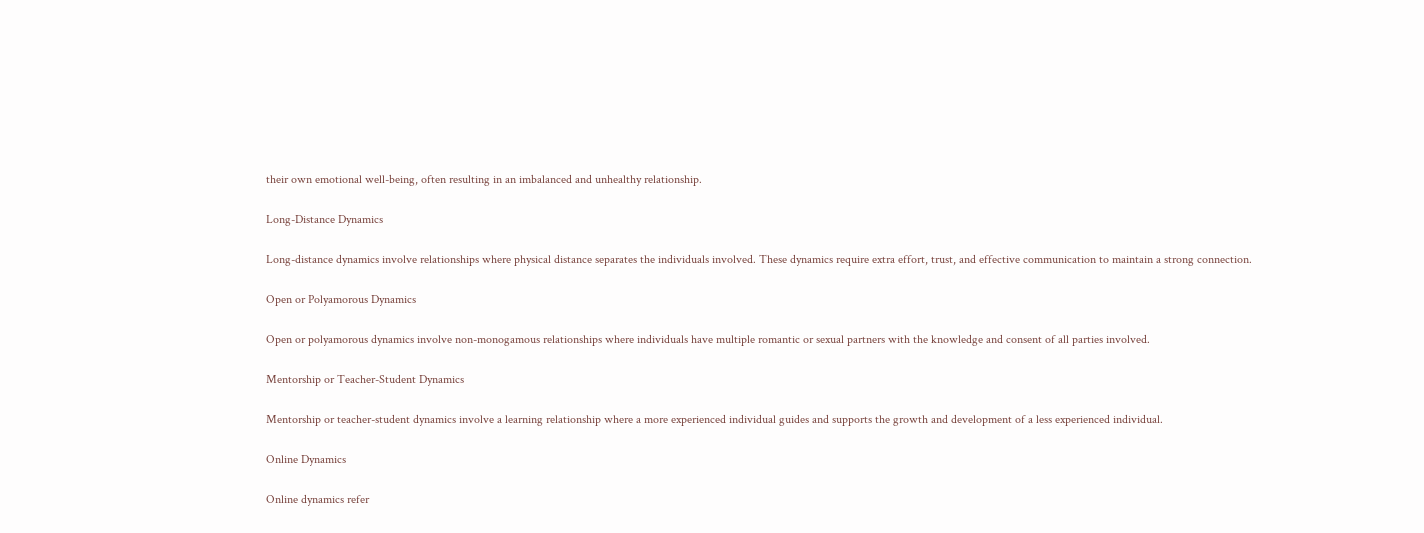their own emotional well-being, often resulting in an imbalanced and unhealthy relationship.

Long-Distance Dynamics

Long-distance dynamics involve relationships where physical distance separates the individuals involved. These dynamics require extra effort, trust, and effective communication to maintain a strong connection.

Open or Polyamorous Dynamics

Open or polyamorous dynamics involve non-monogamous relationships where individuals have multiple romantic or sexual partners with the knowledge and consent of all parties involved.

Mentorship or Teacher-Student Dynamics

Mentorship or teacher-student dynamics involve a learning relationship where a more experienced individual guides and supports the growth and development of a less experienced individual.

Online Dynamics

Online dynamics refer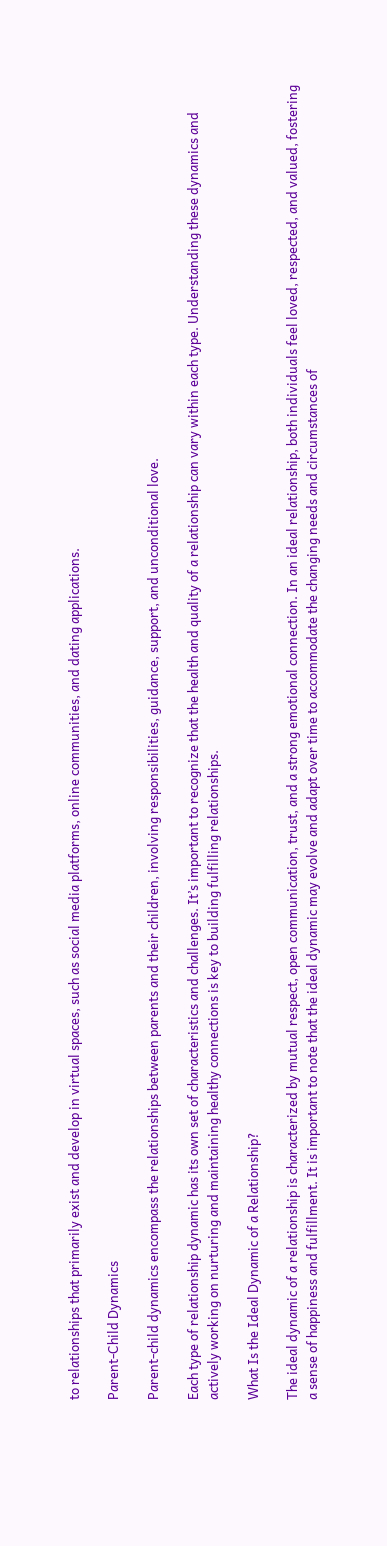to relationships that primarily exist and develop in virtual spaces, such as social media platforms, online communities, and dating applications.

Parent-Child Dynamics

Parent-child dynamics encompass the relationships between parents and their children, involving responsibilities, guidance, support, and unconditional love.

Each type of relationship dynamic has its own set of characteristics and challenges. It’s important to recognize that the health and quality of a relationship can vary within each type. Understanding these dynamics and actively working on nurturing and maintaining healthy connections is key to building fulfilling relationships.

What Is the Ideal Dynamic of a Relationship?

The ideal dynamic of a relationship is characterized by mutual respect, open communication, trust, and a strong emotional connection. In an ideal relationship, both individuals feel loved, respected, and valued, fostering a sense of happiness and fulfillment. It is important to note that the ideal dynamic may evolve and adapt over time to accommodate the changing needs and circumstances of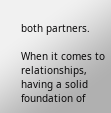both partners.

When it comes to relationships, having a solid foundation of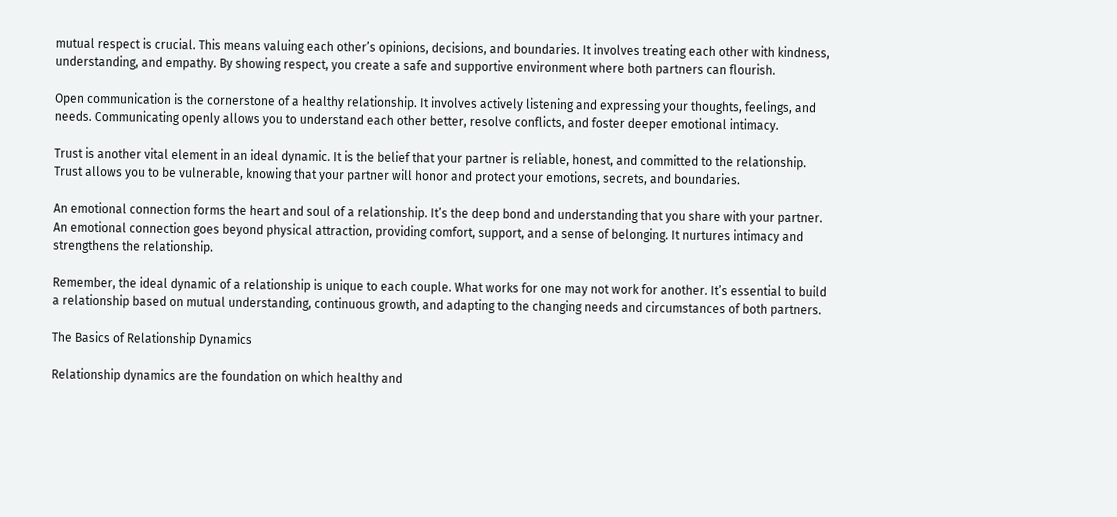mutual respect is crucial. This means valuing each other’s opinions, decisions, and boundaries. It involves treating each other with kindness, understanding, and empathy. By showing respect, you create a safe and supportive environment where both partners can flourish.

Open communication is the cornerstone of a healthy relationship. It involves actively listening and expressing your thoughts, feelings, and needs. Communicating openly allows you to understand each other better, resolve conflicts, and foster deeper emotional intimacy.

Trust is another vital element in an ideal dynamic. It is the belief that your partner is reliable, honest, and committed to the relationship. Trust allows you to be vulnerable, knowing that your partner will honor and protect your emotions, secrets, and boundaries.

An emotional connection forms the heart and soul of a relationship. It’s the deep bond and understanding that you share with your partner. An emotional connection goes beyond physical attraction, providing comfort, support, and a sense of belonging. It nurtures intimacy and strengthens the relationship.

Remember, the ideal dynamic of a relationship is unique to each couple. What works for one may not work for another. It’s essential to build a relationship based on mutual understanding, continuous growth, and adapting to the changing needs and circumstances of both partners.

The Basics of Relationship Dynamics

Relationship dynamics are the foundation on which healthy and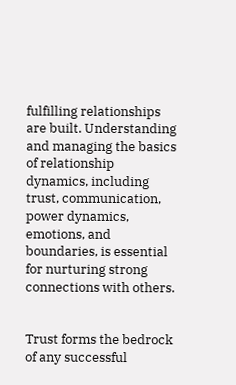fulfilling relationships are built. Understanding and managing the basics of relationship dynamics, including trust, communication, power dynamics, emotions, and boundaries, is essential for nurturing strong connections with others.


Trust forms the bedrock of any successful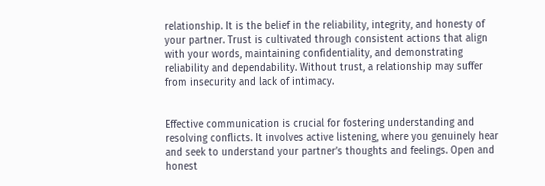relationship. It is the belief in the reliability, integrity, and honesty of your partner. Trust is cultivated through consistent actions that align with your words, maintaining confidentiality, and demonstrating reliability and dependability. Without trust, a relationship may suffer from insecurity and lack of intimacy.


Effective communication is crucial for fostering understanding and resolving conflicts. It involves active listening, where you genuinely hear and seek to understand your partner’s thoughts and feelings. Open and honest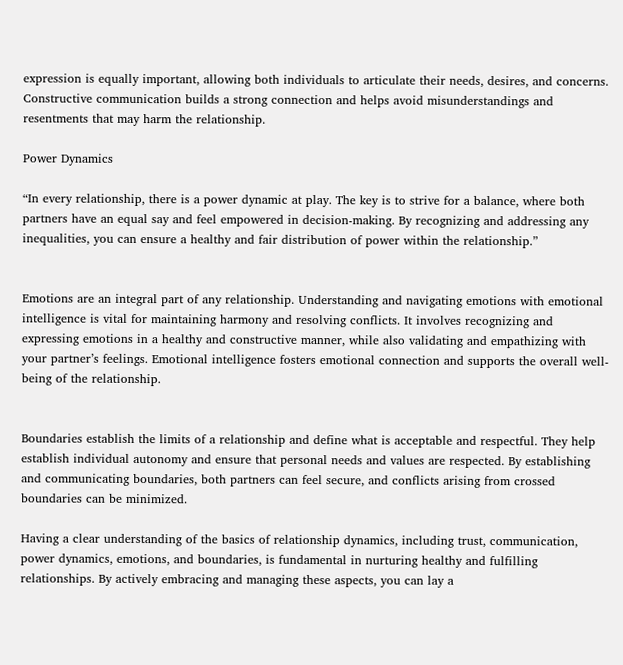expression is equally important, allowing both individuals to articulate their needs, desires, and concerns. Constructive communication builds a strong connection and helps avoid misunderstandings and resentments that may harm the relationship.

Power Dynamics

“In every relationship, there is a power dynamic at play. The key is to strive for a balance, where both partners have an equal say and feel empowered in decision-making. By recognizing and addressing any inequalities, you can ensure a healthy and fair distribution of power within the relationship.”


Emotions are an integral part of any relationship. Understanding and navigating emotions with emotional intelligence is vital for maintaining harmony and resolving conflicts. It involves recognizing and expressing emotions in a healthy and constructive manner, while also validating and empathizing with your partner’s feelings. Emotional intelligence fosters emotional connection and supports the overall well-being of the relationship.


Boundaries establish the limits of a relationship and define what is acceptable and respectful. They help establish individual autonomy and ensure that personal needs and values are respected. By establishing and communicating boundaries, both partners can feel secure, and conflicts arising from crossed boundaries can be minimized.

Having a clear understanding of the basics of relationship dynamics, including trust, communication, power dynamics, emotions, and boundaries, is fundamental in nurturing healthy and fulfilling relationships. By actively embracing and managing these aspects, you can lay a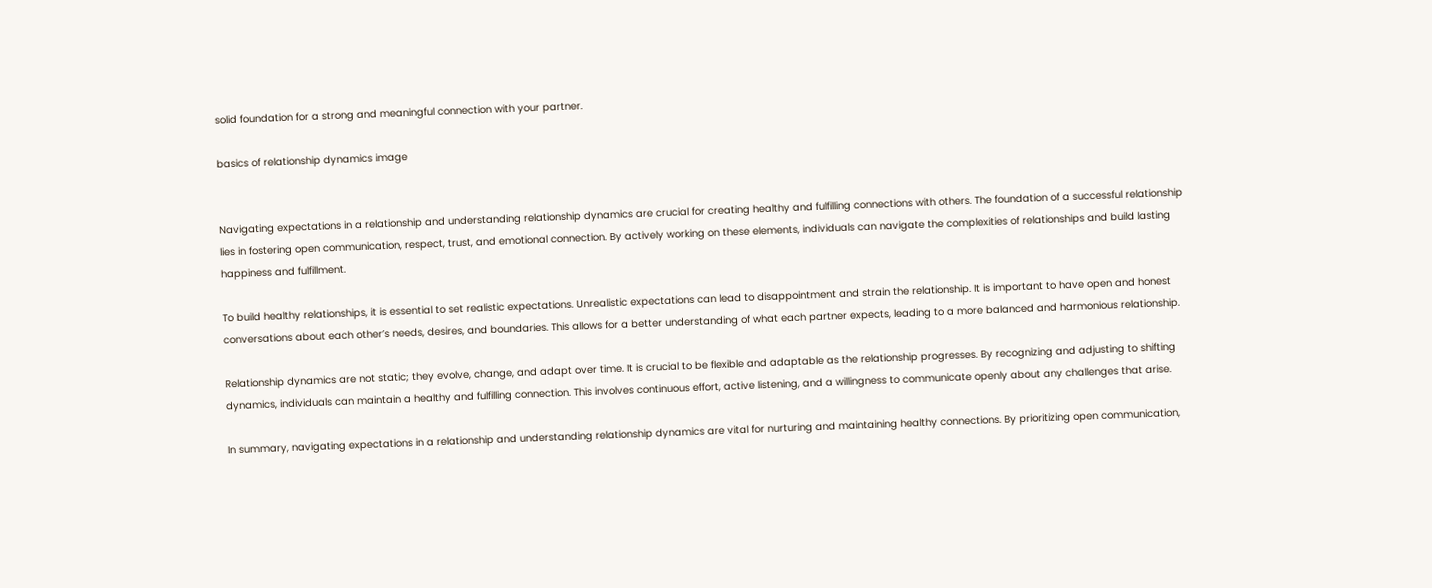solid foundation for a strong and meaningful connection with your partner.

basics of relationship dynamics image


Navigating expectations in a relationship and understanding relationship dynamics are crucial for creating healthy and fulfilling connections with others. The foundation of a successful relationship lies in fostering open communication, respect, trust, and emotional connection. By actively working on these elements, individuals can navigate the complexities of relationships and build lasting happiness and fulfillment.

To build healthy relationships, it is essential to set realistic expectations. Unrealistic expectations can lead to disappointment and strain the relationship. It is important to have open and honest conversations about each other’s needs, desires, and boundaries. This allows for a better understanding of what each partner expects, leading to a more balanced and harmonious relationship.

Relationship dynamics are not static; they evolve, change, and adapt over time. It is crucial to be flexible and adaptable as the relationship progresses. By recognizing and adjusting to shifting dynamics, individuals can maintain a healthy and fulfilling connection. This involves continuous effort, active listening, and a willingness to communicate openly about any challenges that arise.

In summary, navigating expectations in a relationship and understanding relationship dynamics are vital for nurturing and maintaining healthy connections. By prioritizing open communication,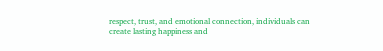respect, trust, and emotional connection, individuals can create lasting happiness and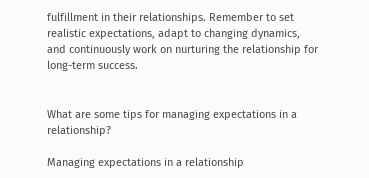fulfillment in their relationships. Remember to set realistic expectations, adapt to changing dynamics, and continuously work on nurturing the relationship for long-term success.


What are some tips for managing expectations in a relationship?

Managing expectations in a relationship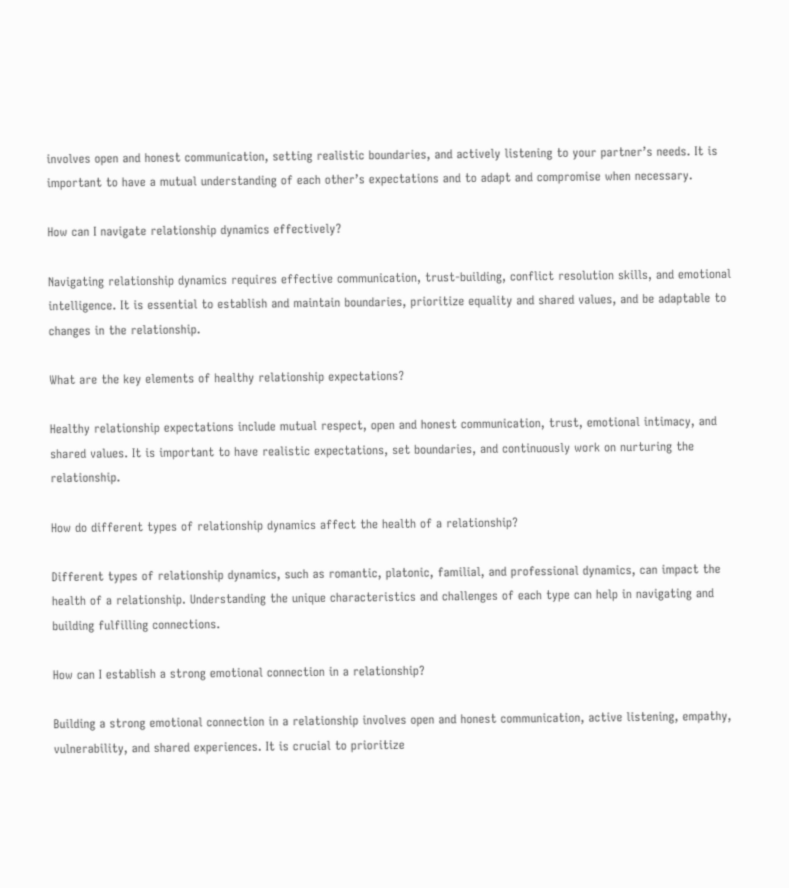involves open and honest communication, setting realistic boundaries, and actively listening to your partner’s needs. It is important to have a mutual understanding of each other’s expectations and to adapt and compromise when necessary.

How can I navigate relationship dynamics effectively?

Navigating relationship dynamics requires effective communication, trust-building, conflict resolution skills, and emotional intelligence. It is essential to establish and maintain boundaries, prioritize equality and shared values, and be adaptable to changes in the relationship.

What are the key elements of healthy relationship expectations?

Healthy relationship expectations include mutual respect, open and honest communication, trust, emotional intimacy, and shared values. It is important to have realistic expectations, set boundaries, and continuously work on nurturing the relationship.

How do different types of relationship dynamics affect the health of a relationship?

Different types of relationship dynamics, such as romantic, platonic, familial, and professional dynamics, can impact the health of a relationship. Understanding the unique characteristics and challenges of each type can help in navigating and building fulfilling connections.

How can I establish a strong emotional connection in a relationship?

Building a strong emotional connection in a relationship involves open and honest communication, active listening, empathy, vulnerability, and shared experiences. It is crucial to prioritize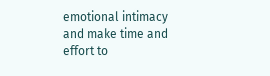emotional intimacy and make time and effort to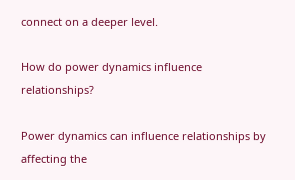connect on a deeper level.

How do power dynamics influence relationships?

Power dynamics can influence relationships by affecting the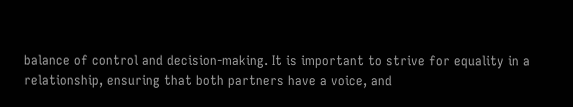balance of control and decision-making. It is important to strive for equality in a relationship, ensuring that both partners have a voice, and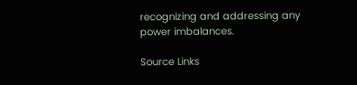recognizing and addressing any power imbalances.

Source Links